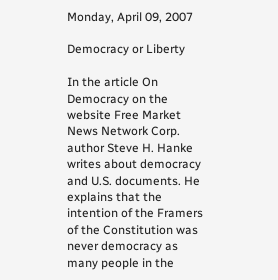Monday, April 09, 2007

Democracy or Liberty

In the article On Democracy on the website Free Market News Network Corp. author Steve H. Hanke writes about democracy and U.S. documents. He explains that the intention of the Framers of the Constitution was never democracy as many people in the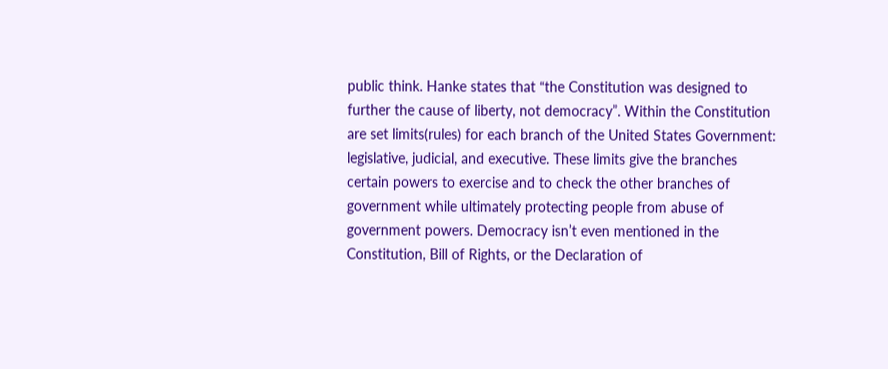public think. Hanke states that “the Constitution was designed to further the cause of liberty, not democracy”. Within the Constitution are set limits(rules) for each branch of the United States Government: legislative, judicial, and executive. These limits give the branches certain powers to exercise and to check the other branches of government while ultimately protecting people from abuse of government powers. Democracy isn’t even mentioned in the Constitution, Bill of Rights, or the Declaration of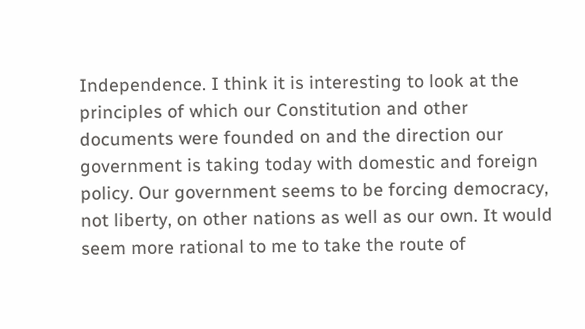Independence. I think it is interesting to look at the principles of which our Constitution and other documents were founded on and the direction our government is taking today with domestic and foreign policy. Our government seems to be forcing democracy, not liberty, on other nations as well as our own. It would seem more rational to me to take the route of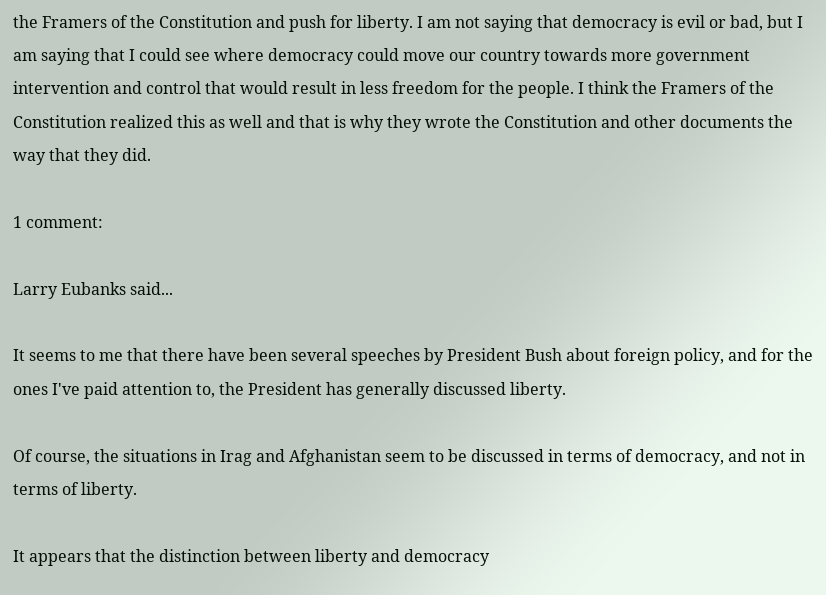the Framers of the Constitution and push for liberty. I am not saying that democracy is evil or bad, but I am saying that I could see where democracy could move our country towards more government intervention and control that would result in less freedom for the people. I think the Framers of the Constitution realized this as well and that is why they wrote the Constitution and other documents the way that they did.

1 comment:

Larry Eubanks said...

It seems to me that there have been several speeches by President Bush about foreign policy, and for the ones I've paid attention to, the President has generally discussed liberty.

Of course, the situations in Irag and Afghanistan seem to be discussed in terms of democracy, and not in terms of liberty.

It appears that the distinction between liberty and democracy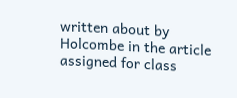written about by Holcombe in the article assigned for class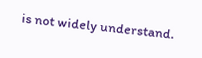is not widely understand.